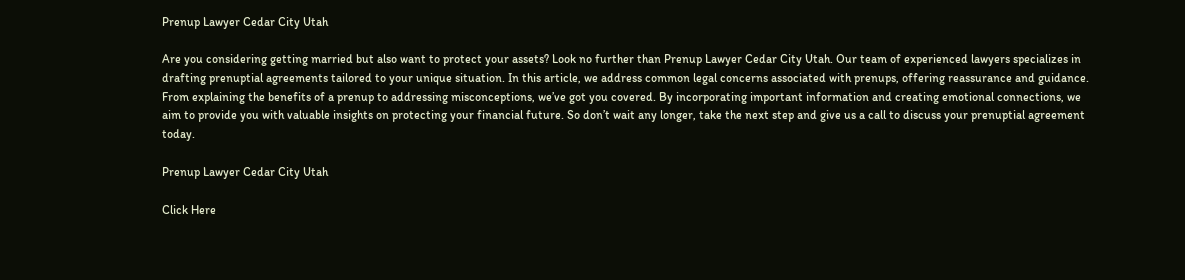Prenup Lawyer Cedar City Utah

Are you considering getting married but also want to protect your assets? Look no further than Prenup Lawyer Cedar City Utah. Our team of experienced lawyers specializes in drafting prenuptial agreements tailored to your unique situation. In this article, we address common legal concerns associated with prenups, offering reassurance and guidance. From explaining the benefits of a prenup to addressing misconceptions, we’ve got you covered. By incorporating important information and creating emotional connections, we aim to provide you with valuable insights on protecting your financial future. So don’t wait any longer, take the next step and give us a call to discuss your prenuptial agreement today.

Prenup Lawyer Cedar City Utah

Click Here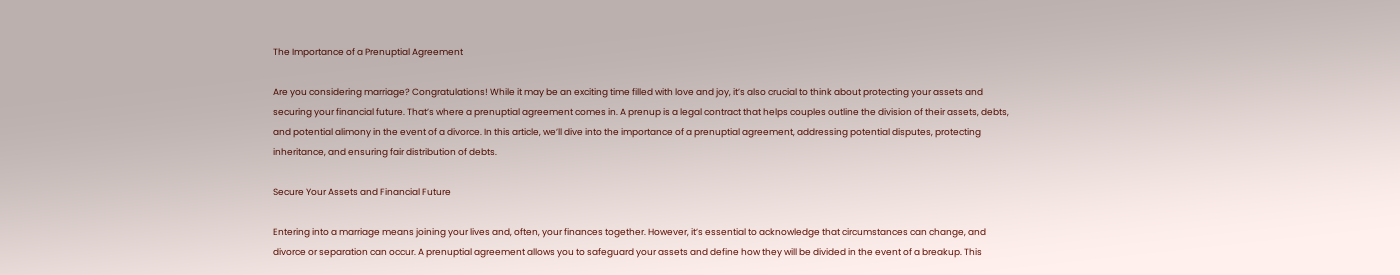The Importance of a Prenuptial Agreement

Are you considering marriage? Congratulations! While it may be an exciting time filled with love and joy, it’s also crucial to think about protecting your assets and securing your financial future. That’s where a prenuptial agreement comes in. A prenup is a legal contract that helps couples outline the division of their assets, debts, and potential alimony in the event of a divorce. In this article, we’ll dive into the importance of a prenuptial agreement, addressing potential disputes, protecting inheritance, and ensuring fair distribution of debts.

Secure Your Assets and Financial Future

Entering into a marriage means joining your lives and, often, your finances together. However, it’s essential to acknowledge that circumstances can change, and divorce or separation can occur. A prenuptial agreement allows you to safeguard your assets and define how they will be divided in the event of a breakup. This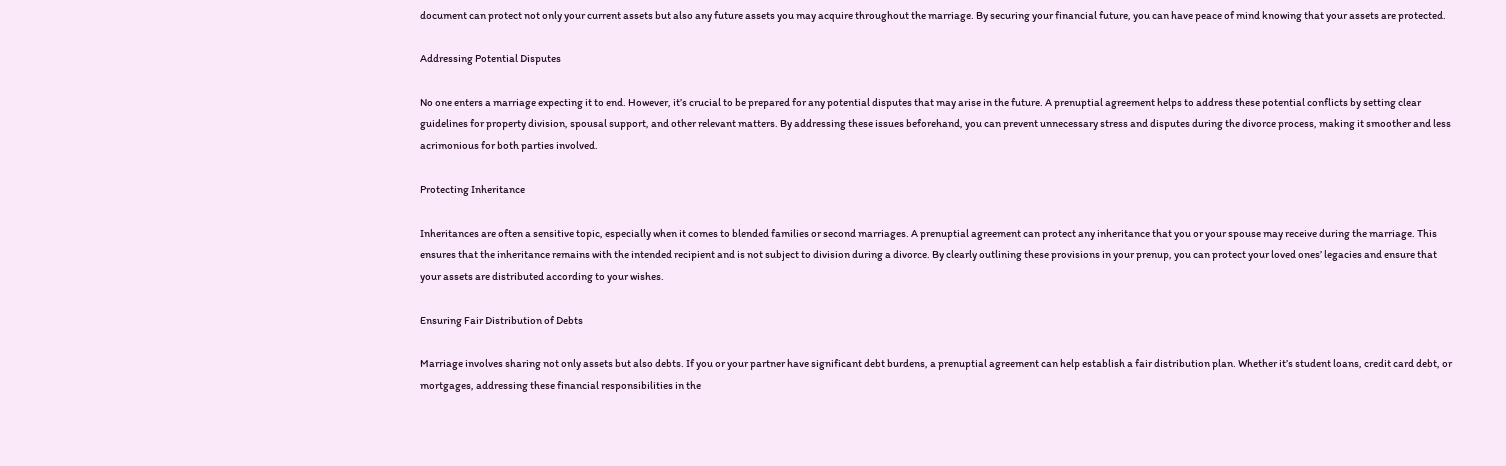document can protect not only your current assets but also any future assets you may acquire throughout the marriage. By securing your financial future, you can have peace of mind knowing that your assets are protected.

Addressing Potential Disputes

No one enters a marriage expecting it to end. However, it’s crucial to be prepared for any potential disputes that may arise in the future. A prenuptial agreement helps to address these potential conflicts by setting clear guidelines for property division, spousal support, and other relevant matters. By addressing these issues beforehand, you can prevent unnecessary stress and disputes during the divorce process, making it smoother and less acrimonious for both parties involved.

Protecting Inheritance

Inheritances are often a sensitive topic, especially when it comes to blended families or second marriages. A prenuptial agreement can protect any inheritance that you or your spouse may receive during the marriage. This ensures that the inheritance remains with the intended recipient and is not subject to division during a divorce. By clearly outlining these provisions in your prenup, you can protect your loved ones’ legacies and ensure that your assets are distributed according to your wishes.

Ensuring Fair Distribution of Debts

Marriage involves sharing not only assets but also debts. If you or your partner have significant debt burdens, a prenuptial agreement can help establish a fair distribution plan. Whether it’s student loans, credit card debt, or mortgages, addressing these financial responsibilities in the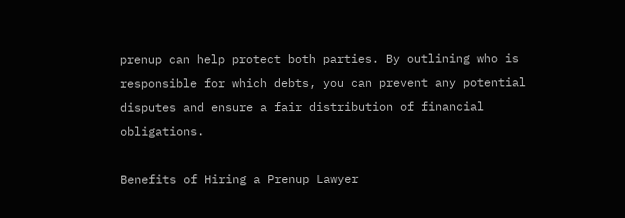prenup can help protect both parties. By outlining who is responsible for which debts, you can prevent any potential disputes and ensure a fair distribution of financial obligations.

Benefits of Hiring a Prenup Lawyer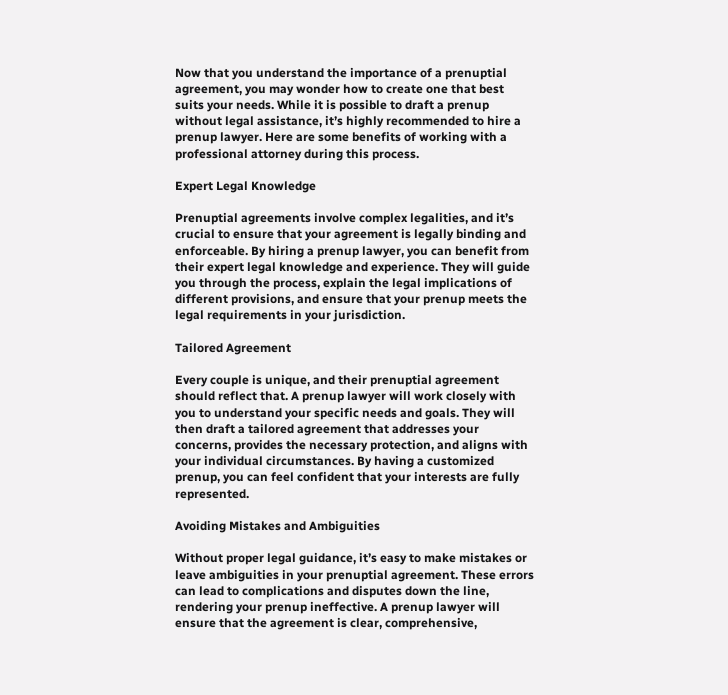Now that you understand the importance of a prenuptial agreement, you may wonder how to create one that best suits your needs. While it is possible to draft a prenup without legal assistance, it’s highly recommended to hire a prenup lawyer. Here are some benefits of working with a professional attorney during this process.

Expert Legal Knowledge

Prenuptial agreements involve complex legalities, and it’s crucial to ensure that your agreement is legally binding and enforceable. By hiring a prenup lawyer, you can benefit from their expert legal knowledge and experience. They will guide you through the process, explain the legal implications of different provisions, and ensure that your prenup meets the legal requirements in your jurisdiction.

Tailored Agreement

Every couple is unique, and their prenuptial agreement should reflect that. A prenup lawyer will work closely with you to understand your specific needs and goals. They will then draft a tailored agreement that addresses your concerns, provides the necessary protection, and aligns with your individual circumstances. By having a customized prenup, you can feel confident that your interests are fully represented.

Avoiding Mistakes and Ambiguities

Without proper legal guidance, it’s easy to make mistakes or leave ambiguities in your prenuptial agreement. These errors can lead to complications and disputes down the line, rendering your prenup ineffective. A prenup lawyer will ensure that the agreement is clear, comprehensive,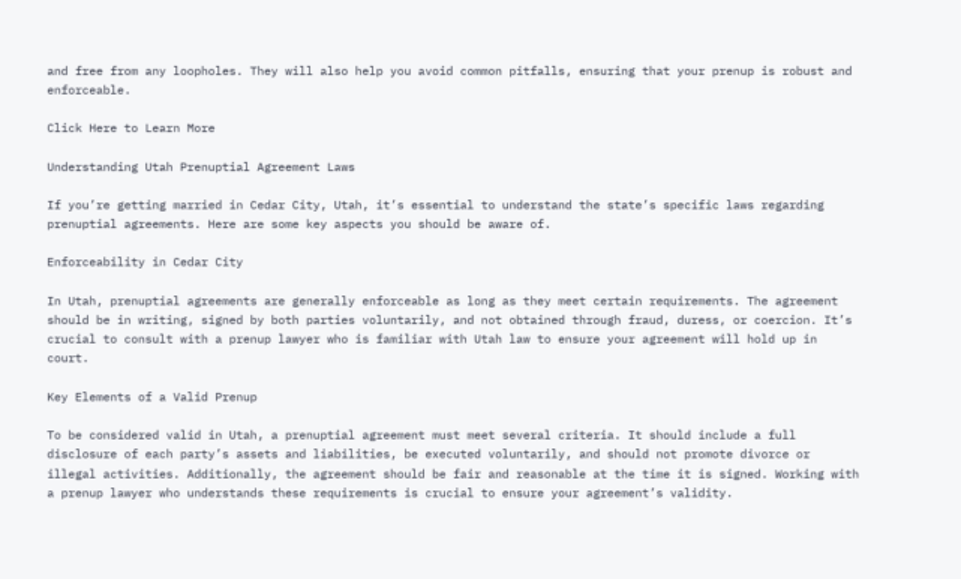and free from any loopholes. They will also help you avoid common pitfalls, ensuring that your prenup is robust and enforceable.

Click Here to Learn More

Understanding Utah Prenuptial Agreement Laws

If you’re getting married in Cedar City, Utah, it’s essential to understand the state’s specific laws regarding prenuptial agreements. Here are some key aspects you should be aware of.

Enforceability in Cedar City

In Utah, prenuptial agreements are generally enforceable as long as they meet certain requirements. The agreement should be in writing, signed by both parties voluntarily, and not obtained through fraud, duress, or coercion. It’s crucial to consult with a prenup lawyer who is familiar with Utah law to ensure your agreement will hold up in court.

Key Elements of a Valid Prenup

To be considered valid in Utah, a prenuptial agreement must meet several criteria. It should include a full disclosure of each party’s assets and liabilities, be executed voluntarily, and should not promote divorce or illegal activities. Additionally, the agreement should be fair and reasonable at the time it is signed. Working with a prenup lawyer who understands these requirements is crucial to ensure your agreement’s validity.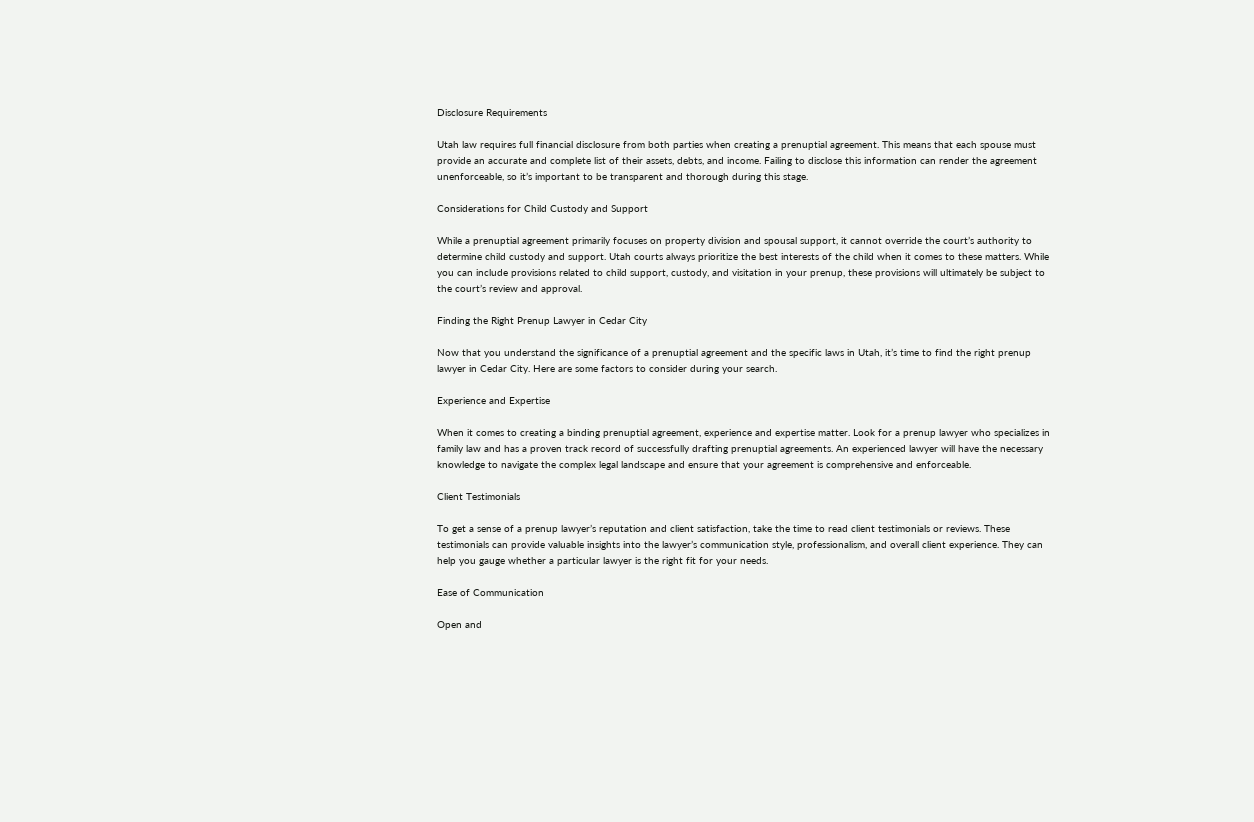Disclosure Requirements

Utah law requires full financial disclosure from both parties when creating a prenuptial agreement. This means that each spouse must provide an accurate and complete list of their assets, debts, and income. Failing to disclose this information can render the agreement unenforceable, so it’s important to be transparent and thorough during this stage.

Considerations for Child Custody and Support

While a prenuptial agreement primarily focuses on property division and spousal support, it cannot override the court’s authority to determine child custody and support. Utah courts always prioritize the best interests of the child when it comes to these matters. While you can include provisions related to child support, custody, and visitation in your prenup, these provisions will ultimately be subject to the court’s review and approval.

Finding the Right Prenup Lawyer in Cedar City

Now that you understand the significance of a prenuptial agreement and the specific laws in Utah, it’s time to find the right prenup lawyer in Cedar City. Here are some factors to consider during your search.

Experience and Expertise

When it comes to creating a binding prenuptial agreement, experience and expertise matter. Look for a prenup lawyer who specializes in family law and has a proven track record of successfully drafting prenuptial agreements. An experienced lawyer will have the necessary knowledge to navigate the complex legal landscape and ensure that your agreement is comprehensive and enforceable.

Client Testimonials

To get a sense of a prenup lawyer’s reputation and client satisfaction, take the time to read client testimonials or reviews. These testimonials can provide valuable insights into the lawyer’s communication style, professionalism, and overall client experience. They can help you gauge whether a particular lawyer is the right fit for your needs.

Ease of Communication

Open and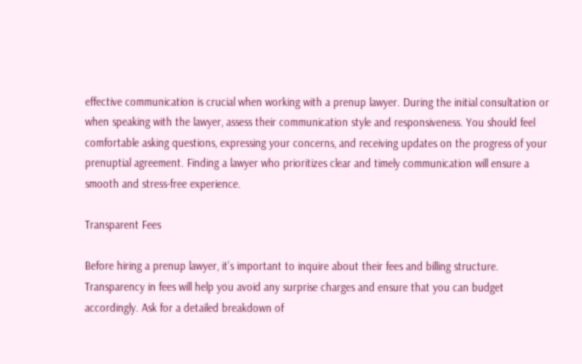effective communication is crucial when working with a prenup lawyer. During the initial consultation or when speaking with the lawyer, assess their communication style and responsiveness. You should feel comfortable asking questions, expressing your concerns, and receiving updates on the progress of your prenuptial agreement. Finding a lawyer who prioritizes clear and timely communication will ensure a smooth and stress-free experience.

Transparent Fees

Before hiring a prenup lawyer, it’s important to inquire about their fees and billing structure. Transparency in fees will help you avoid any surprise charges and ensure that you can budget accordingly. Ask for a detailed breakdown of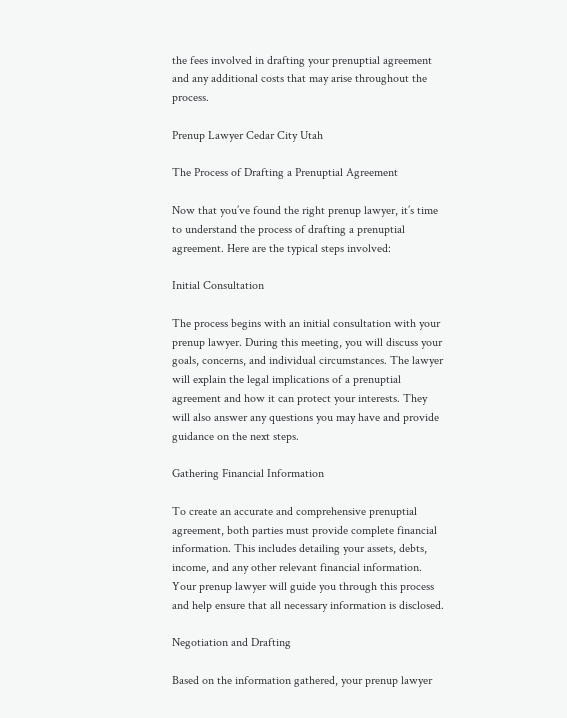the fees involved in drafting your prenuptial agreement and any additional costs that may arise throughout the process.

Prenup Lawyer Cedar City Utah

The Process of Drafting a Prenuptial Agreement

Now that you’ve found the right prenup lawyer, it’s time to understand the process of drafting a prenuptial agreement. Here are the typical steps involved:

Initial Consultation

The process begins with an initial consultation with your prenup lawyer. During this meeting, you will discuss your goals, concerns, and individual circumstances. The lawyer will explain the legal implications of a prenuptial agreement and how it can protect your interests. They will also answer any questions you may have and provide guidance on the next steps.

Gathering Financial Information

To create an accurate and comprehensive prenuptial agreement, both parties must provide complete financial information. This includes detailing your assets, debts, income, and any other relevant financial information. Your prenup lawyer will guide you through this process and help ensure that all necessary information is disclosed.

Negotiation and Drafting

Based on the information gathered, your prenup lawyer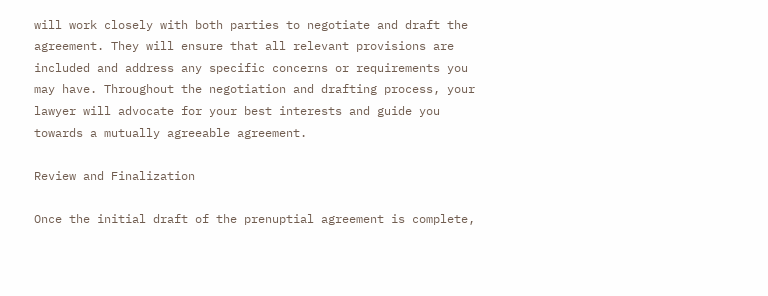will work closely with both parties to negotiate and draft the agreement. They will ensure that all relevant provisions are included and address any specific concerns or requirements you may have. Throughout the negotiation and drafting process, your lawyer will advocate for your best interests and guide you towards a mutually agreeable agreement.

Review and Finalization

Once the initial draft of the prenuptial agreement is complete,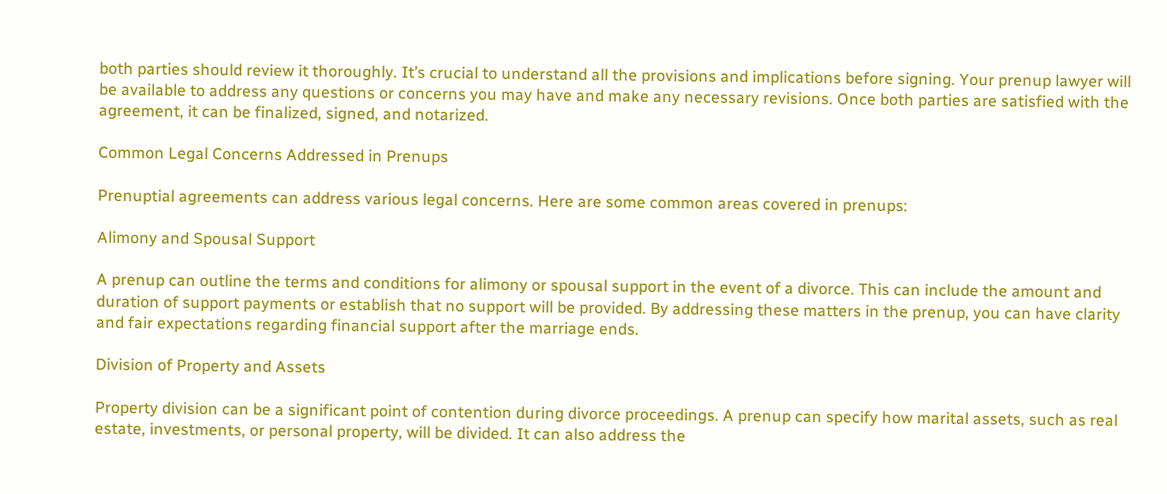both parties should review it thoroughly. It’s crucial to understand all the provisions and implications before signing. Your prenup lawyer will be available to address any questions or concerns you may have and make any necessary revisions. Once both parties are satisfied with the agreement, it can be finalized, signed, and notarized.

Common Legal Concerns Addressed in Prenups

Prenuptial agreements can address various legal concerns. Here are some common areas covered in prenups:

Alimony and Spousal Support

A prenup can outline the terms and conditions for alimony or spousal support in the event of a divorce. This can include the amount and duration of support payments or establish that no support will be provided. By addressing these matters in the prenup, you can have clarity and fair expectations regarding financial support after the marriage ends.

Division of Property and Assets

Property division can be a significant point of contention during divorce proceedings. A prenup can specify how marital assets, such as real estate, investments, or personal property, will be divided. It can also address the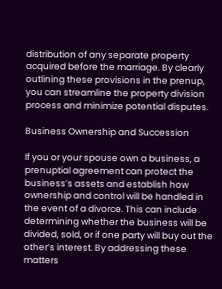distribution of any separate property acquired before the marriage. By clearly outlining these provisions in the prenup, you can streamline the property division process and minimize potential disputes.

Business Ownership and Succession

If you or your spouse own a business, a prenuptial agreement can protect the business’s assets and establish how ownership and control will be handled in the event of a divorce. This can include determining whether the business will be divided, sold, or if one party will buy out the other’s interest. By addressing these matters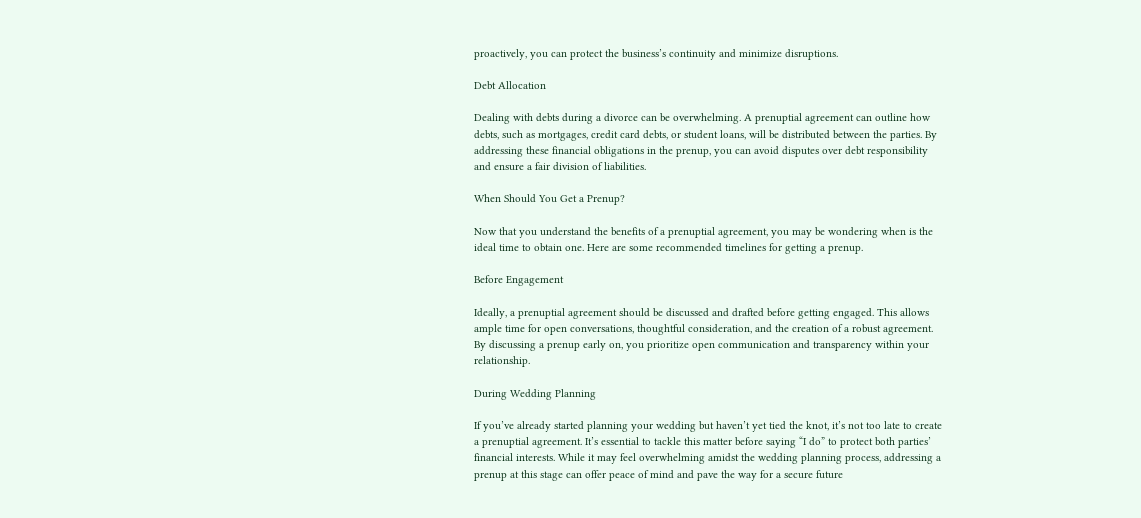proactively, you can protect the business’s continuity and minimize disruptions.

Debt Allocation

Dealing with debts during a divorce can be overwhelming. A prenuptial agreement can outline how debts, such as mortgages, credit card debts, or student loans, will be distributed between the parties. By addressing these financial obligations in the prenup, you can avoid disputes over debt responsibility and ensure a fair division of liabilities.

When Should You Get a Prenup?

Now that you understand the benefits of a prenuptial agreement, you may be wondering when is the ideal time to obtain one. Here are some recommended timelines for getting a prenup.

Before Engagement

Ideally, a prenuptial agreement should be discussed and drafted before getting engaged. This allows ample time for open conversations, thoughtful consideration, and the creation of a robust agreement. By discussing a prenup early on, you prioritize open communication and transparency within your relationship.

During Wedding Planning

If you’ve already started planning your wedding but haven’t yet tied the knot, it’s not too late to create a prenuptial agreement. It’s essential to tackle this matter before saying “I do” to protect both parties’ financial interests. While it may feel overwhelming amidst the wedding planning process, addressing a prenup at this stage can offer peace of mind and pave the way for a secure future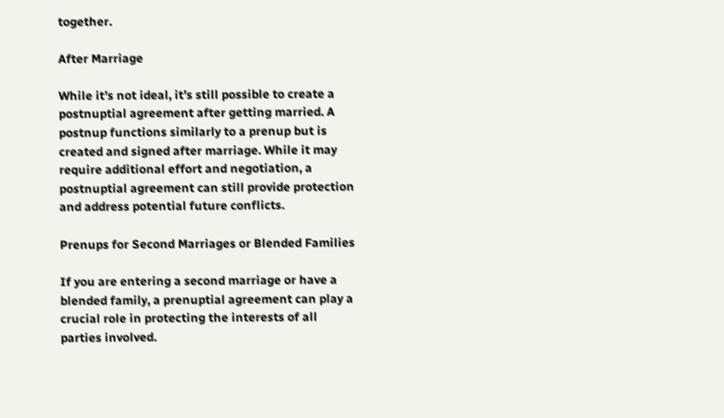together.

After Marriage

While it’s not ideal, it’s still possible to create a postnuptial agreement after getting married. A postnup functions similarly to a prenup but is created and signed after marriage. While it may require additional effort and negotiation, a postnuptial agreement can still provide protection and address potential future conflicts.

Prenups for Second Marriages or Blended Families

If you are entering a second marriage or have a blended family, a prenuptial agreement can play a crucial role in protecting the interests of all parties involved.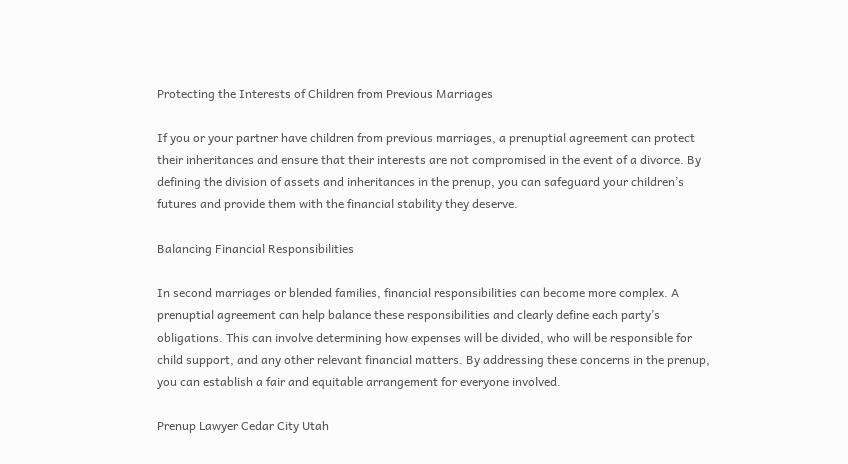Protecting the Interests of Children from Previous Marriages

If you or your partner have children from previous marriages, a prenuptial agreement can protect their inheritances and ensure that their interests are not compromised in the event of a divorce. By defining the division of assets and inheritances in the prenup, you can safeguard your children’s futures and provide them with the financial stability they deserve.

Balancing Financial Responsibilities

In second marriages or blended families, financial responsibilities can become more complex. A prenuptial agreement can help balance these responsibilities and clearly define each party’s obligations. This can involve determining how expenses will be divided, who will be responsible for child support, and any other relevant financial matters. By addressing these concerns in the prenup, you can establish a fair and equitable arrangement for everyone involved.

Prenup Lawyer Cedar City Utah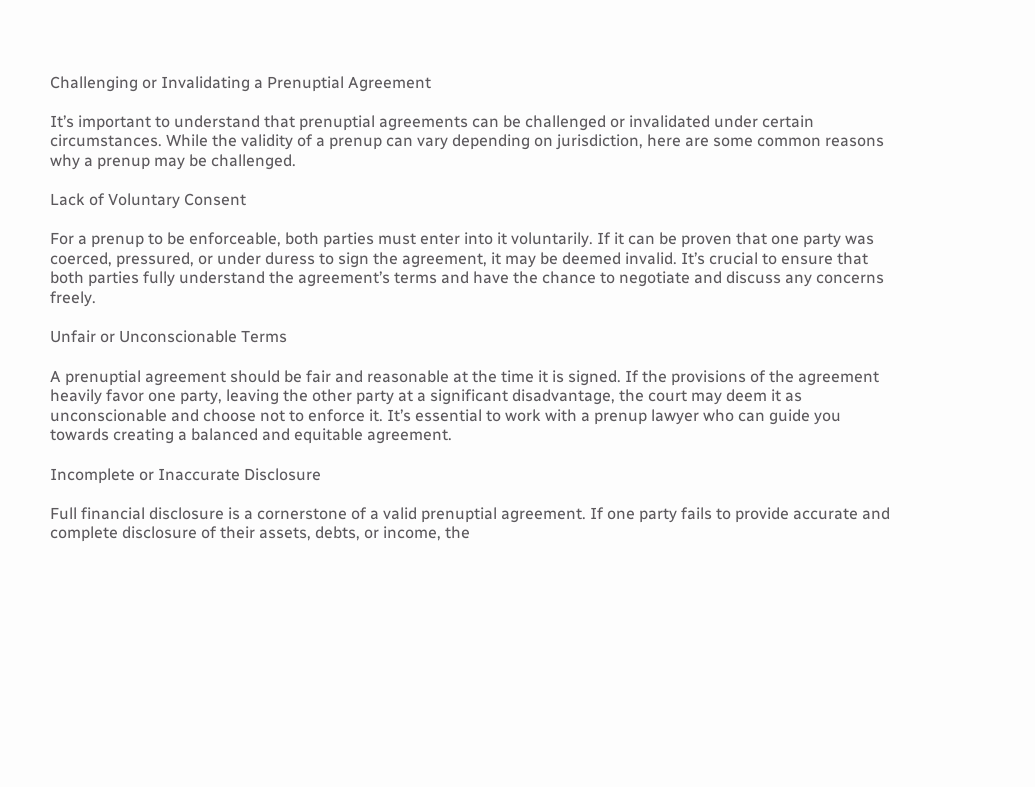Challenging or Invalidating a Prenuptial Agreement

It’s important to understand that prenuptial agreements can be challenged or invalidated under certain circumstances. While the validity of a prenup can vary depending on jurisdiction, here are some common reasons why a prenup may be challenged.

Lack of Voluntary Consent

For a prenup to be enforceable, both parties must enter into it voluntarily. If it can be proven that one party was coerced, pressured, or under duress to sign the agreement, it may be deemed invalid. It’s crucial to ensure that both parties fully understand the agreement’s terms and have the chance to negotiate and discuss any concerns freely.

Unfair or Unconscionable Terms

A prenuptial agreement should be fair and reasonable at the time it is signed. If the provisions of the agreement heavily favor one party, leaving the other party at a significant disadvantage, the court may deem it as unconscionable and choose not to enforce it. It’s essential to work with a prenup lawyer who can guide you towards creating a balanced and equitable agreement.

Incomplete or Inaccurate Disclosure

Full financial disclosure is a cornerstone of a valid prenuptial agreement. If one party fails to provide accurate and complete disclosure of their assets, debts, or income, the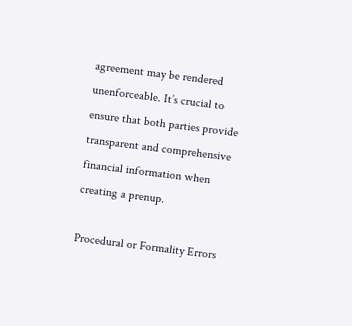agreement may be rendered unenforceable. It’s crucial to ensure that both parties provide transparent and comprehensive financial information when creating a prenup.

Procedural or Formality Errors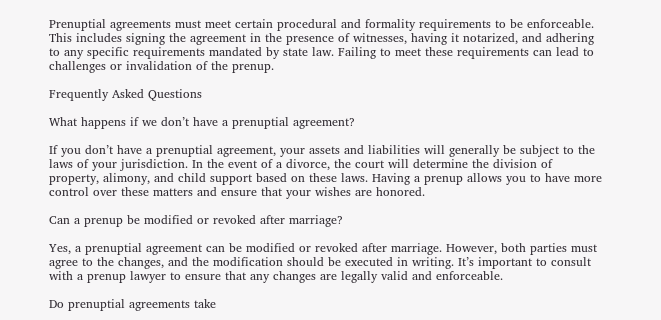Prenuptial agreements must meet certain procedural and formality requirements to be enforceable. This includes signing the agreement in the presence of witnesses, having it notarized, and adhering to any specific requirements mandated by state law. Failing to meet these requirements can lead to challenges or invalidation of the prenup.

Frequently Asked Questions

What happens if we don’t have a prenuptial agreement?

If you don’t have a prenuptial agreement, your assets and liabilities will generally be subject to the laws of your jurisdiction. In the event of a divorce, the court will determine the division of property, alimony, and child support based on these laws. Having a prenup allows you to have more control over these matters and ensure that your wishes are honored.

Can a prenup be modified or revoked after marriage?

Yes, a prenuptial agreement can be modified or revoked after marriage. However, both parties must agree to the changes, and the modification should be executed in writing. It’s important to consult with a prenup lawyer to ensure that any changes are legally valid and enforceable.

Do prenuptial agreements take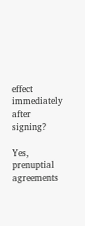effect immediately after signing?

Yes, prenuptial agreements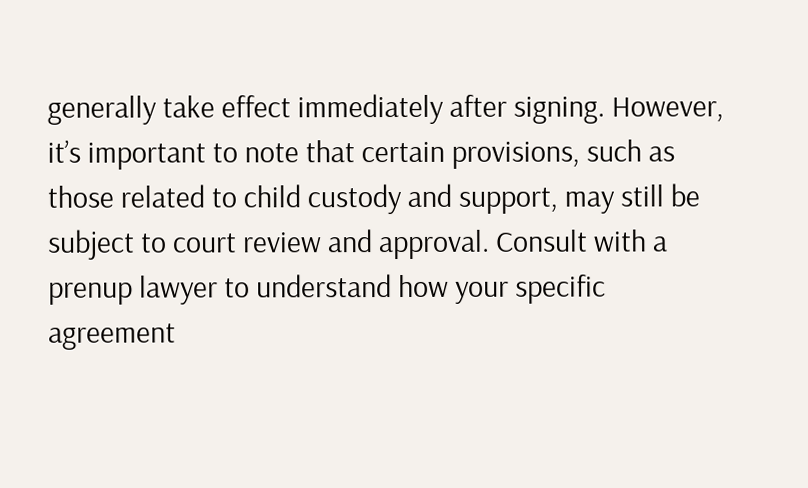generally take effect immediately after signing. However, it’s important to note that certain provisions, such as those related to child custody and support, may still be subject to court review and approval. Consult with a prenup lawyer to understand how your specific agreement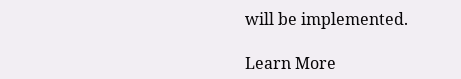will be implemented.

Learn More